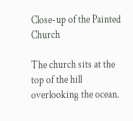Close-up of the Painted Church

The church sits at the top of the hill overlooking the ocean.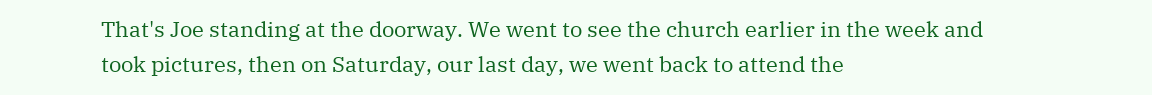That's Joe standing at the doorway. We went to see the church earlier in the week and took pictures, then on Saturday, our last day, we went back to attend the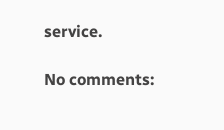service.

No comments: